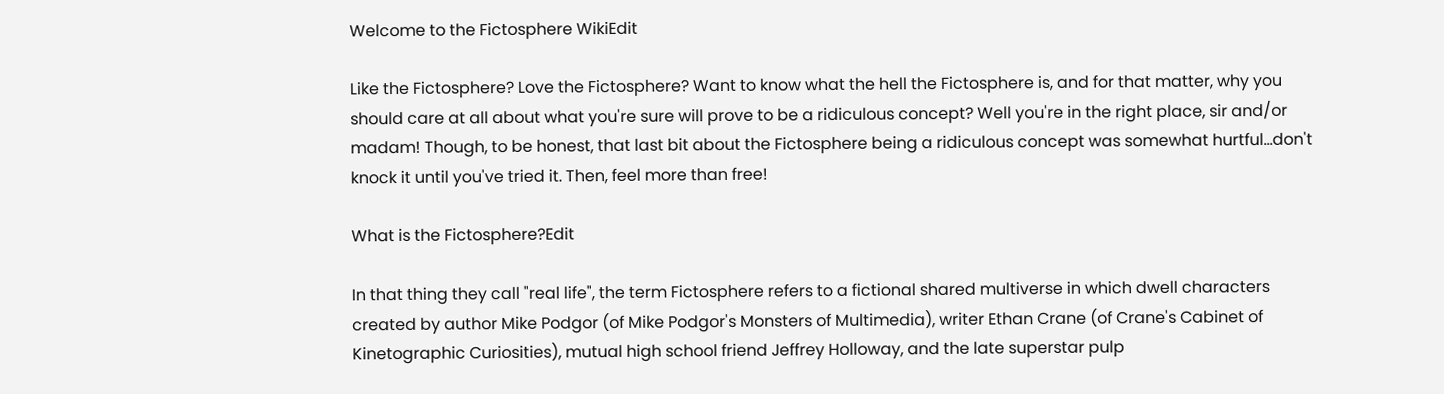Welcome to the Fictosphere WikiEdit

Like the Fictosphere? Love the Fictosphere? Want to know what the hell the Fictosphere is, and for that matter, why you should care at all about what you're sure will prove to be a ridiculous concept? Well you're in the right place, sir and/or madam! Though, to be honest, that last bit about the Fictosphere being a ridiculous concept was somewhat hurtful...don't knock it until you've tried it. Then, feel more than free!

What is the Fictosphere?Edit

In that thing they call "real life", the term Fictosphere refers to a fictional shared multiverse in which dwell characters created by author Mike Podgor (of Mike Podgor's Monsters of Multimedia), writer Ethan Crane (of Crane's Cabinet of Kinetographic Curiosities), mutual high school friend Jeffrey Holloway, and the late superstar pulp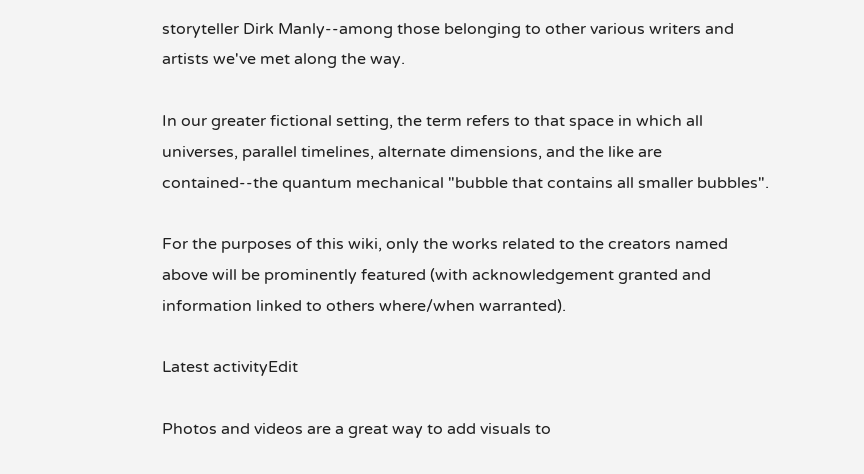storyteller Dirk Manly--among those belonging to other various writers and artists we've met along the way.

In our greater fictional setting, the term refers to that space in which all universes, parallel timelines, alternate dimensions, and the like are contained--the quantum mechanical "bubble that contains all smaller bubbles".

For the purposes of this wiki, only the works related to the creators named above will be prominently featured (with acknowledgement granted and information linked to others where/when warranted).

Latest activityEdit

Photos and videos are a great way to add visuals to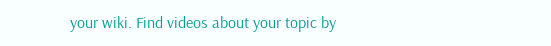your wiki. Find videos about your topic by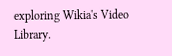exploring Wikia's Video Library.